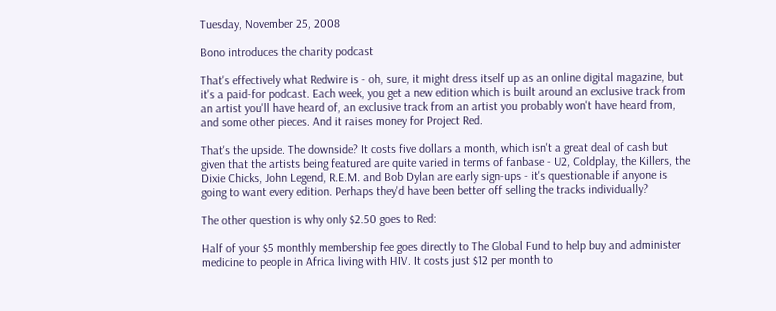Tuesday, November 25, 2008

Bono introduces the charity podcast

That's effectively what Redwire is - oh, sure, it might dress itself up as an online digital magazine, but it's a paid-for podcast. Each week, you get a new edition which is built around an exclusive track from an artist you'll have heard of, an exclusive track from an artist you probably won't have heard from, and some other pieces. And it raises money for Project Red.

That's the upside. The downside? It costs five dollars a month, which isn't a great deal of cash but given that the artists being featured are quite varied in terms of fanbase - U2, Coldplay, the Killers, the Dixie Chicks, John Legend, R.E.M. and Bob Dylan are early sign-ups - it's questionable if anyone is going to want every edition. Perhaps they'd have been better off selling the tracks individually?

The other question is why only $2.50 goes to Red:

Half of your $5 monthly membership fee goes directly to The Global Fund to help buy and administer medicine to people in Africa living with HIV. It costs just $12 per month to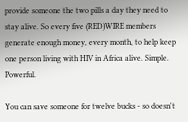provide someone the two pills a day they need to stay alive. So every five (RED)WIRE members generate enough money, every month, to help keep one person living with HIV in Africa alive. Simple. Powerful.

You can save someone for twelve bucks - so doesn't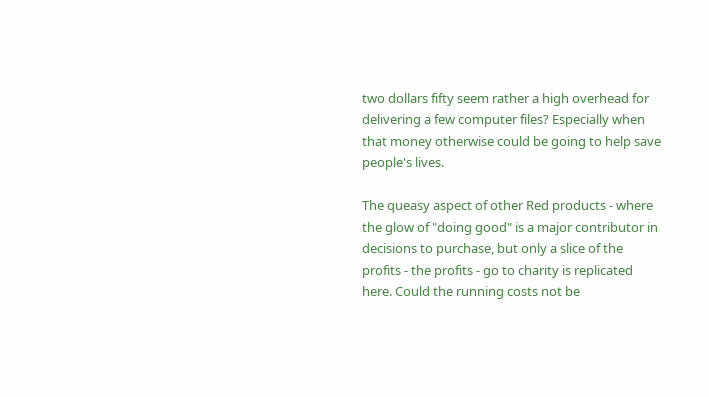two dollars fifty seem rather a high overhead for delivering a few computer files? Especially when that money otherwise could be going to help save people's lives.

The queasy aspect of other Red products - where the glow of "doing good" is a major contributor in decisions to purchase, but only a slice of the profits - the profits - go to charity is replicated here. Could the running costs not be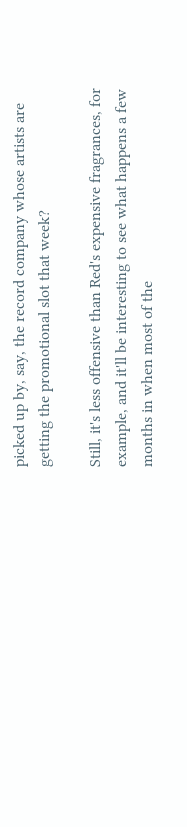picked up by, say, the record company whose artists are getting the promotional slot that week?

Still, it's less offensive than Red's expensive fragrances, for example, and it'll be interesting to see what happens a few months in when most of the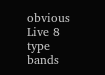obvious Live 8 type bands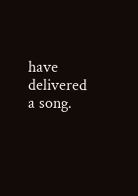have delivered a song.